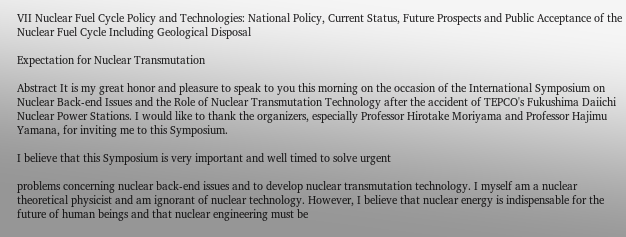VII Nuclear Fuel Cycle Policy and Technologies: National Policy, Current Status, Future Prospects and Public Acceptance of the Nuclear Fuel Cycle Including Geological Disposal

Expectation for Nuclear Transmutation

Abstract It is my great honor and pleasure to speak to you this morning on the occasion of the International Symposium on Nuclear Back-end Issues and the Role of Nuclear Transmutation Technology after the accident of TEPCO's Fukushima Daiichi Nuclear Power Stations. I would like to thank the organizers, especially Professor Hirotake Moriyama and Professor Hajimu Yamana, for inviting me to this Symposium.

I believe that this Symposium is very important and well timed to solve urgent

problems concerning nuclear back-end issues and to develop nuclear transmutation technology. I myself am a nuclear theoretical physicist and am ignorant of nuclear technology. However, I believe that nuclear energy is indispensable for the future of human beings and that nuclear engineering must be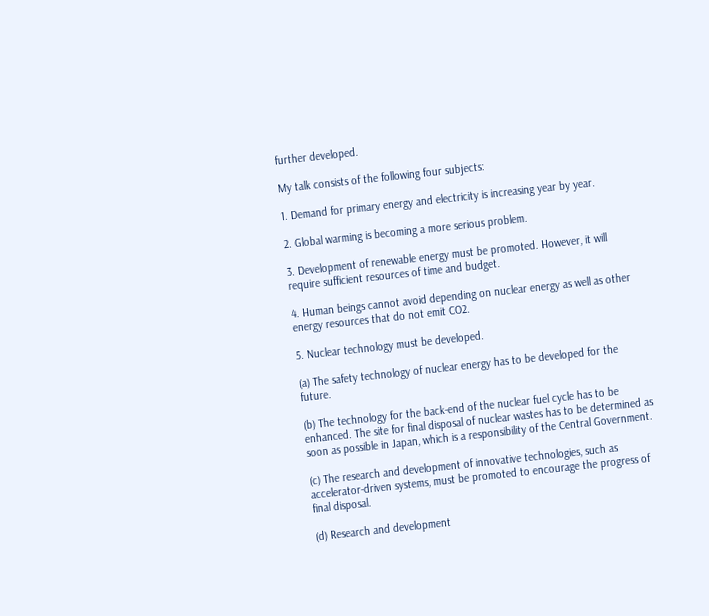further developed.

My talk consists of the following four subjects:

1. Demand for primary energy and electricity is increasing year by year.

2. Global warming is becoming a more serious problem.

3. Development of renewable energy must be promoted. However, it will require sufficient resources of time and budget.

4. Human beings cannot avoid depending on nuclear energy as well as other energy resources that do not emit CO2.

5. Nuclear technology must be developed.

(a) The safety technology of nuclear energy has to be developed for the future.

(b) The technology for the back-end of the nuclear fuel cycle has to be enhanced. The site for final disposal of nuclear wastes has to be determined as soon as possible in Japan, which is a responsibility of the Central Government.

(c) The research and development of innovative technologies, such as accelerator-driven systems, must be promoted to encourage the progress of final disposal.

(d) Research and development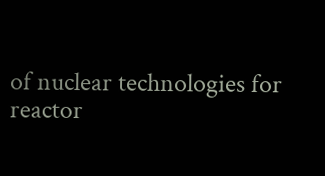of nuclear technologies for reactor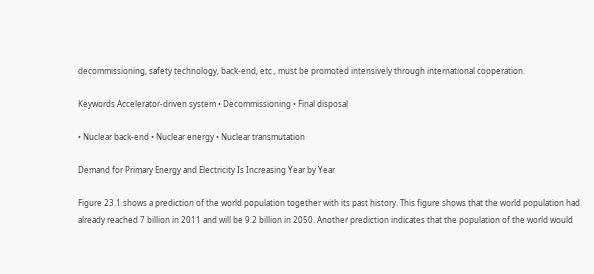decommissioning, safety technology, back-end, etc., must be promoted intensively through international cooperation.

Keywords Accelerator-driven system • Decommissioning • Final disposal

• Nuclear back-end • Nuclear energy • Nuclear transmutation

Demand for Primary Energy and Electricity Is Increasing Year by Year

Figure 23.1 shows a prediction of the world population together with its past history. This figure shows that the world population had already reached 7 billion in 2011 and will be 9.2 billion in 2050. Another prediction indicates that the population of the world would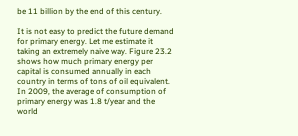be 11 billion by the end of this century.

It is not easy to predict the future demand for primary energy. Let me estimate it taking an extremely naive way. Figure 23.2 shows how much primary energy per capital is consumed annually in each country in terms of tons of oil equivalent. In 2009, the average of consumption of primary energy was 1.8 t/year and the world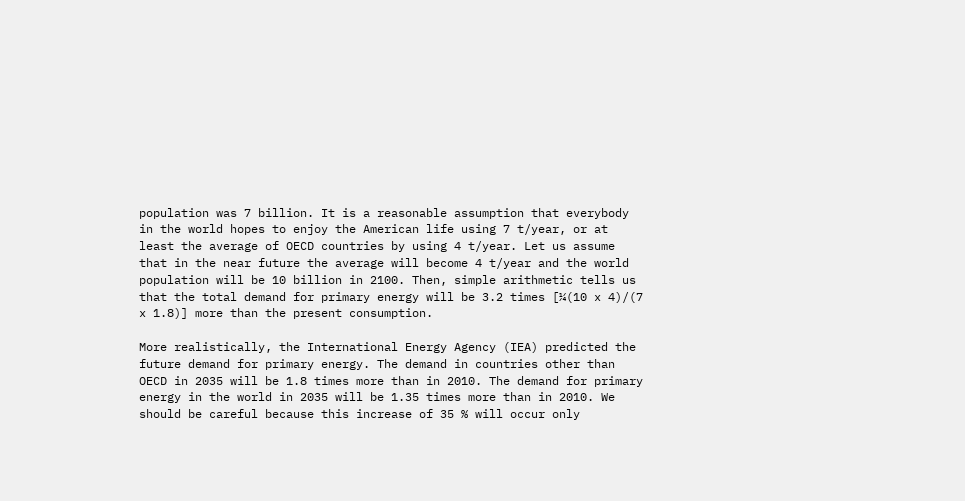population was 7 billion. It is a reasonable assumption that everybody in the world hopes to enjoy the American life using 7 t/year, or at least the average of OECD countries by using 4 t/year. Let us assume that in the near future the average will become 4 t/year and the world population will be 10 billion in 2100. Then, simple arithmetic tells us that the total demand for primary energy will be 3.2 times [¼(10 x 4)/(7 x 1.8)] more than the present consumption.

More realistically, the International Energy Agency (IEA) predicted the future demand for primary energy. The demand in countries other than OECD in 2035 will be 1.8 times more than in 2010. The demand for primary energy in the world in 2035 will be 1.35 times more than in 2010. We should be careful because this increase of 35 % will occur only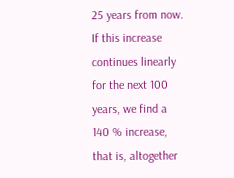25 years from now. If this increase continues linearly for the next 100 years, we find a 140 % increase, that is, altogether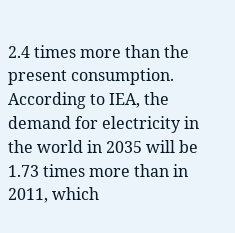2.4 times more than the present consumption. According to IEA, the demand for electricity in the world in 2035 will be 1.73 times more than in 2011, which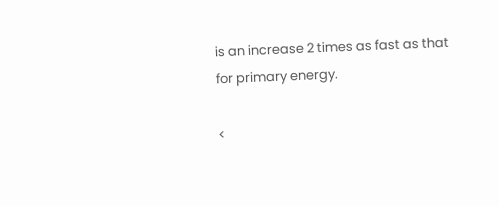is an increase 2 times as fast as that for primary energy.

<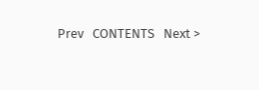Prev   CONTENTS   Next >